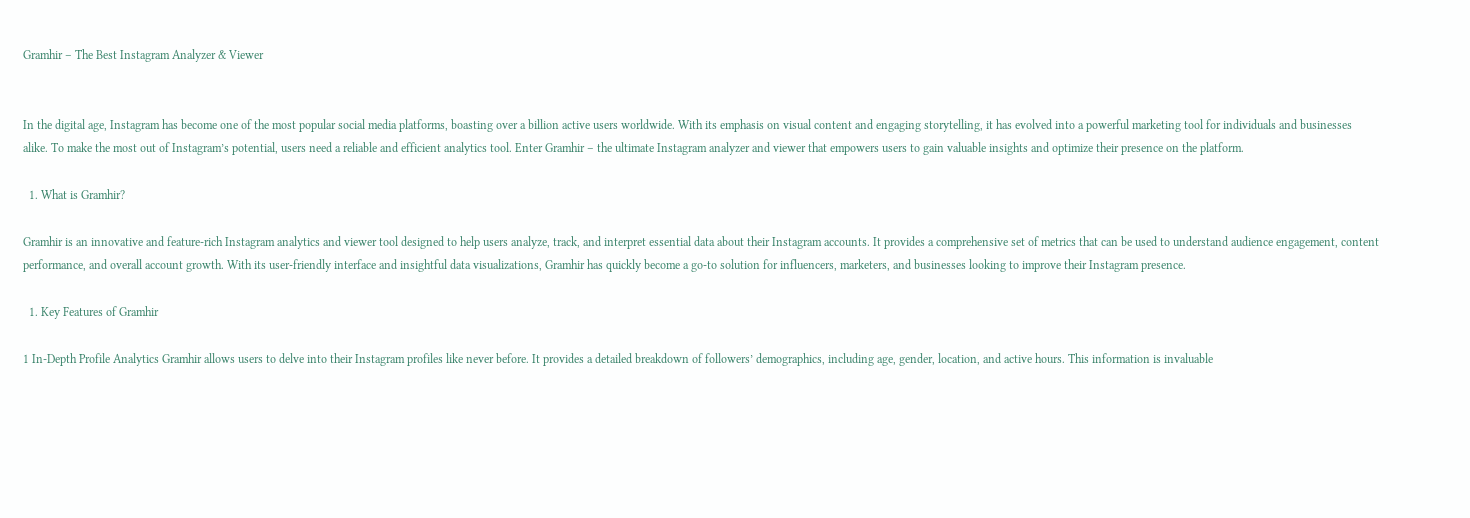Gramhir – The Best Instagram Analyzer & Viewer


In the digital age, Instagram has become one of the most popular social media platforms, boasting over a billion active users worldwide. With its emphasis on visual content and engaging storytelling, it has evolved into a powerful marketing tool for individuals and businesses alike. To make the most out of Instagram’s potential, users need a reliable and efficient analytics tool. Enter Gramhir – the ultimate Instagram analyzer and viewer that empowers users to gain valuable insights and optimize their presence on the platform.

  1. What is Gramhir?

Gramhir is an innovative and feature-rich Instagram analytics and viewer tool designed to help users analyze, track, and interpret essential data about their Instagram accounts. It provides a comprehensive set of metrics that can be used to understand audience engagement, content performance, and overall account growth. With its user-friendly interface and insightful data visualizations, Gramhir has quickly become a go-to solution for influencers, marketers, and businesses looking to improve their Instagram presence.

  1. Key Features of Gramhir

1 In-Depth Profile Analytics Gramhir allows users to delve into their Instagram profiles like never before. It provides a detailed breakdown of followers’ demographics, including age, gender, location, and active hours. This information is invaluable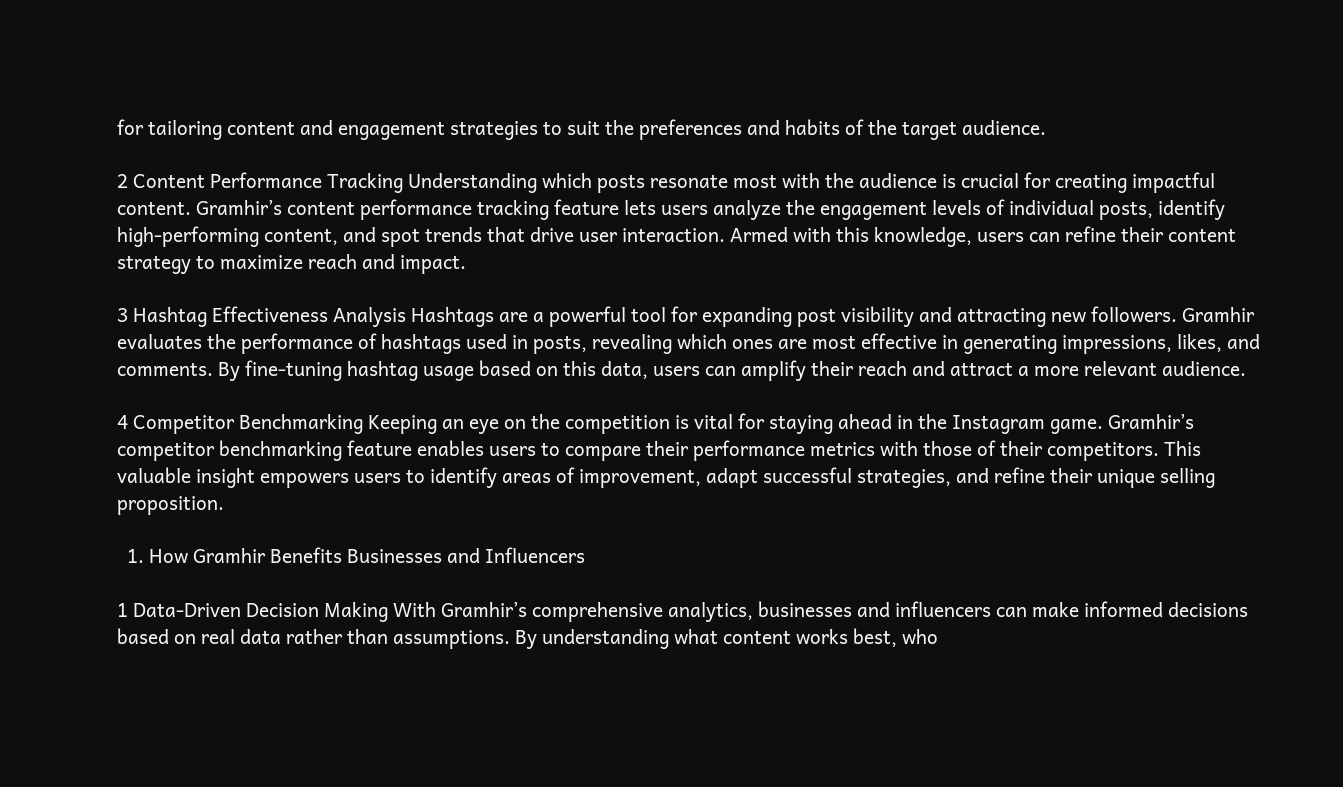for tailoring content and engagement strategies to suit the preferences and habits of the target audience.

2 Content Performance Tracking Understanding which posts resonate most with the audience is crucial for creating impactful content. Gramhir’s content performance tracking feature lets users analyze the engagement levels of individual posts, identify high-performing content, and spot trends that drive user interaction. Armed with this knowledge, users can refine their content strategy to maximize reach and impact.

3 Hashtag Effectiveness Analysis Hashtags are a powerful tool for expanding post visibility and attracting new followers. Gramhir evaluates the performance of hashtags used in posts, revealing which ones are most effective in generating impressions, likes, and comments. By fine-tuning hashtag usage based on this data, users can amplify their reach and attract a more relevant audience.

4 Competitor Benchmarking Keeping an eye on the competition is vital for staying ahead in the Instagram game. Gramhir’s competitor benchmarking feature enables users to compare their performance metrics with those of their competitors. This valuable insight empowers users to identify areas of improvement, adapt successful strategies, and refine their unique selling proposition.

  1. How Gramhir Benefits Businesses and Influencers

1 Data-Driven Decision Making With Gramhir’s comprehensive analytics, businesses and influencers can make informed decisions based on real data rather than assumptions. By understanding what content works best, who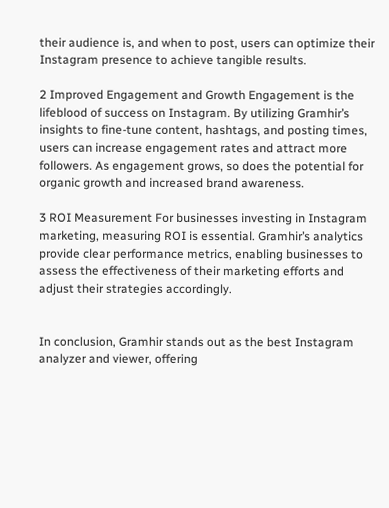their audience is, and when to post, users can optimize their Instagram presence to achieve tangible results.

2 Improved Engagement and Growth Engagement is the lifeblood of success on Instagram. By utilizing Gramhir’s insights to fine-tune content, hashtags, and posting times, users can increase engagement rates and attract more followers. As engagement grows, so does the potential for organic growth and increased brand awareness.

3 ROI Measurement For businesses investing in Instagram marketing, measuring ROI is essential. Gramhir’s analytics provide clear performance metrics, enabling businesses to assess the effectiveness of their marketing efforts and adjust their strategies accordingly.


In conclusion, Gramhir stands out as the best Instagram analyzer and viewer, offering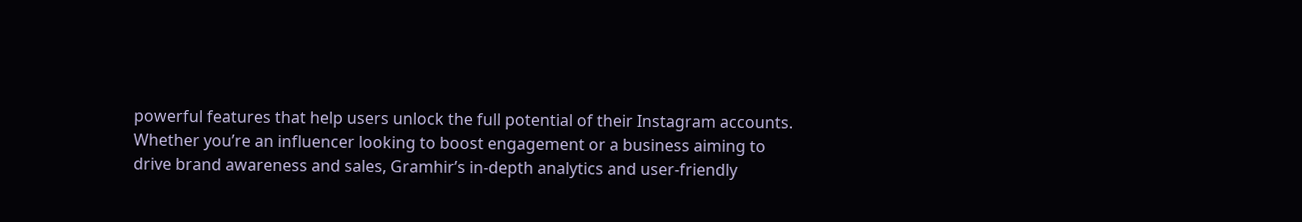powerful features that help users unlock the full potential of their Instagram accounts. Whether you’re an influencer looking to boost engagement or a business aiming to drive brand awareness and sales, Gramhir’s in-depth analytics and user-friendly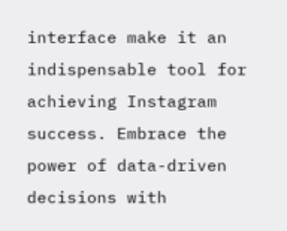interface make it an indispensable tool for achieving Instagram success. Embrace the power of data-driven decisions with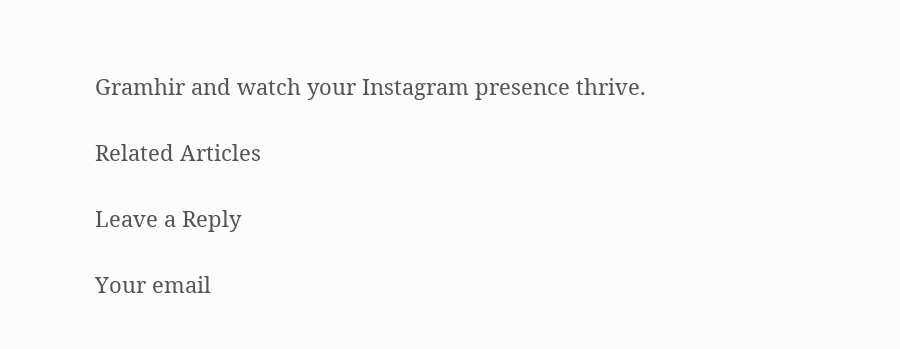Gramhir and watch your Instagram presence thrive.

Related Articles

Leave a Reply

Your email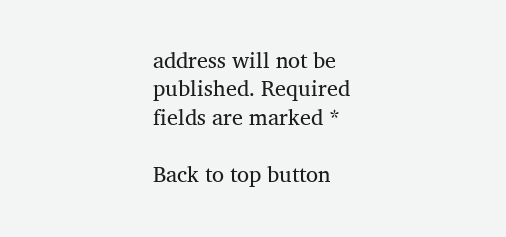address will not be published. Required fields are marked *

Back to top button